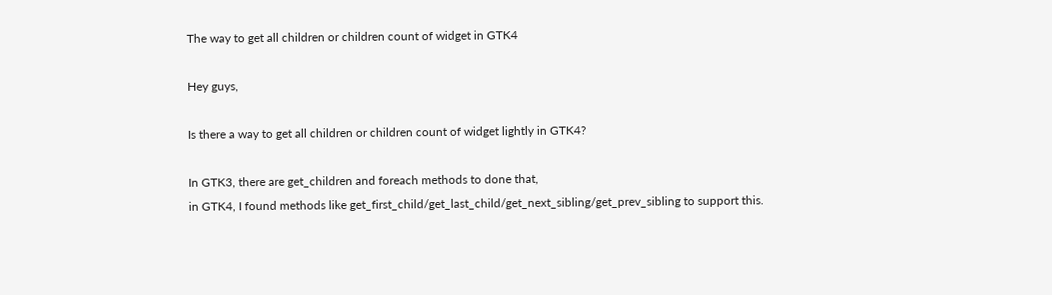The way to get all children or children count of widget in GTK4

Hey guys,

Is there a way to get all children or children count of widget lightly in GTK4?

In GTK3, there are get_children and foreach methods to done that,
in GTK4, I found methods like get_first_child/get_last_child/get_next_sibling/get_prev_sibling to support this.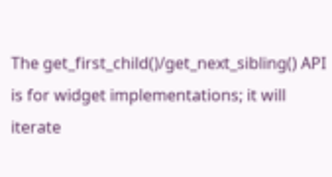The get_first_child()/get_next_sibling() API is for widget implementations; it will iterate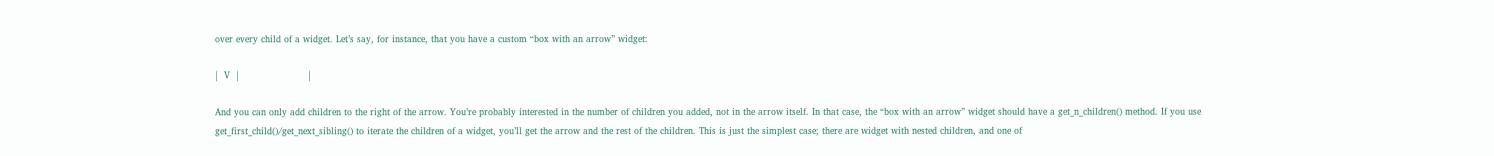over every child of a widget. Let’s say, for instance, that you have a custom “box with an arrow” widget:

|  V  |                       |

And you can only add children to the right of the arrow. You’re probably interested in the number of children you added, not in the arrow itself. In that case, the “box with an arrow” widget should have a get_n_children() method. If you use get_first_child()/get_next_sibling() to iterate the children of a widget, you’ll get the arrow and the rest of the children. This is just the simplest case; there are widget with nested children, and one of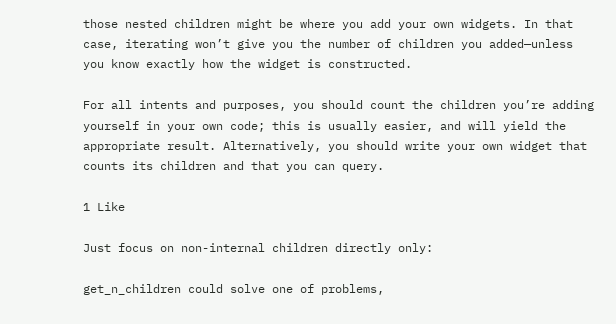those nested children might be where you add your own widgets. In that case, iterating won’t give you the number of children you added—unless you know exactly how the widget is constructed.

For all intents and purposes, you should count the children you’re adding yourself in your own code; this is usually easier, and will yield the appropriate result. Alternatively, you should write your own widget that counts its children and that you can query.

1 Like

Just focus on non-internal children directly only:

get_n_children could solve one of problems,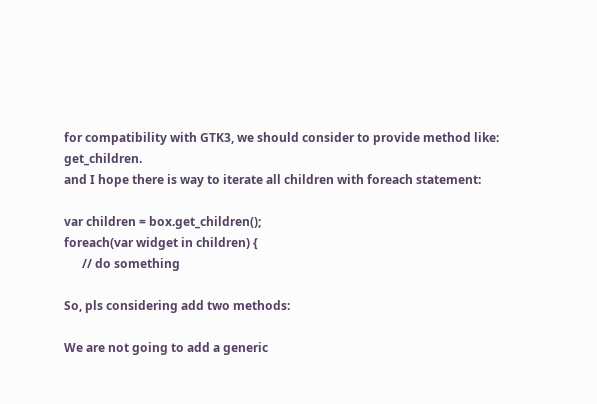for compatibility with GTK3, we should consider to provide method like: get_children.
and I hope there is way to iterate all children with foreach statement:

var children = box.get_children();
foreach(var widget in children) {
      // do something

So, pls considering add two methods:

We are not going to add a generic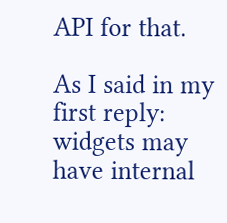API for that.

As I said in my first reply: widgets may have internal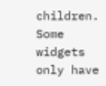children. Some widgets only have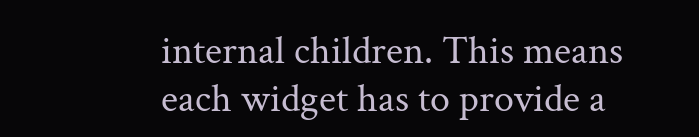internal children. This means each widget has to provide a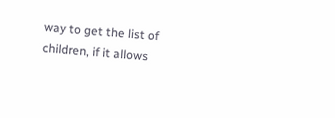way to get the list of children, if it allows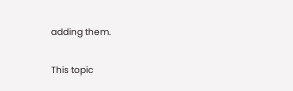adding them.

This topic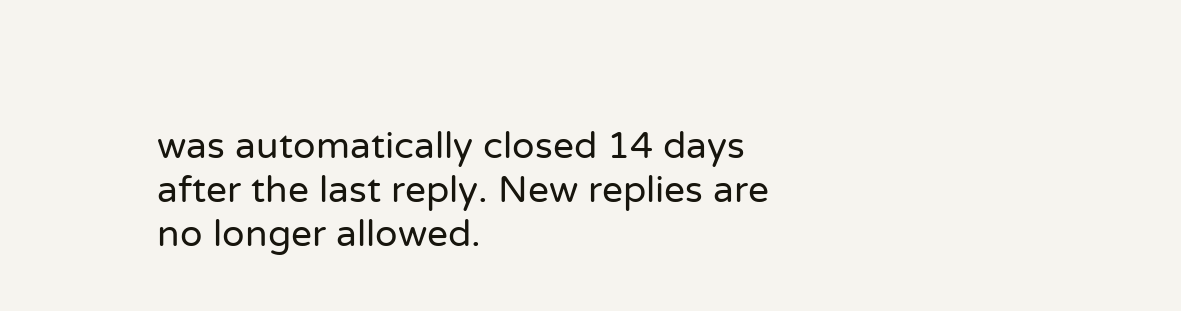was automatically closed 14 days after the last reply. New replies are no longer allowed.